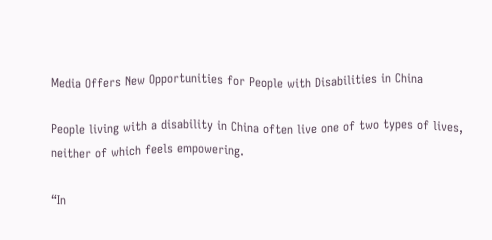Media Offers New Opportunities for People with Disabilities in China

People living with a disability in China often live one of two types of lives, neither of which feels empowering.

“In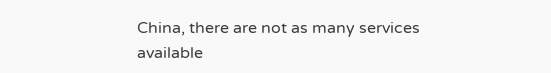China, there are not as many services available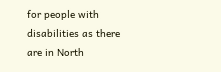for people with disabilities as there are in North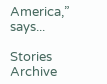America,” says...

Stories Archive